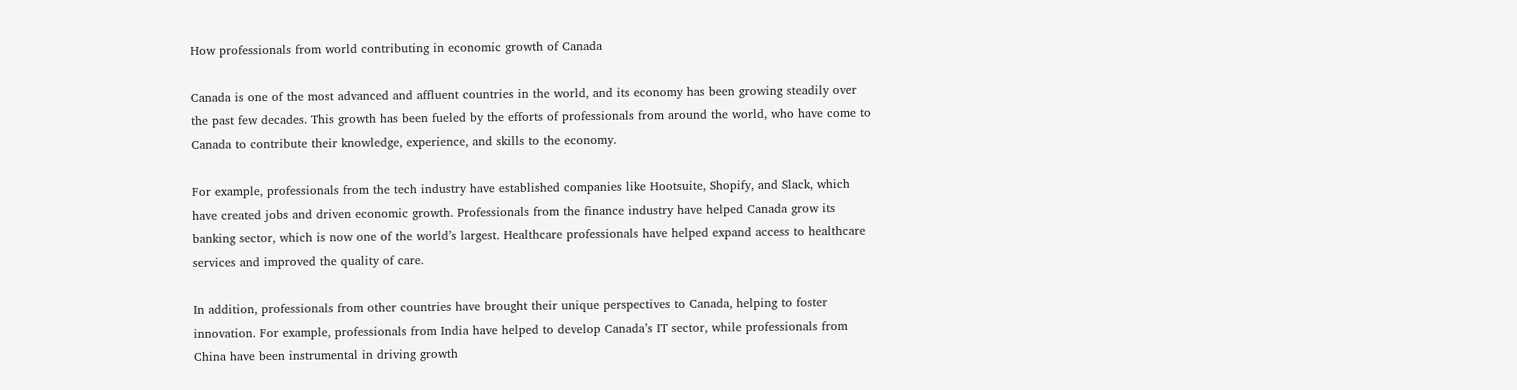How professionals from world contributing in economic growth of Canada

Canada is one of the most advanced and affluent countries in the world, and its economy has been growing steadily over the past few decades. This growth has been fueled by the efforts of professionals from around the world, who have come to Canada to contribute their knowledge, experience, and skills to the economy.

For example, professionals from the tech industry have established companies like Hootsuite, Shopify, and Slack, which have created jobs and driven economic growth. Professionals from the finance industry have helped Canada grow its banking sector, which is now one of the world’s largest. Healthcare professionals have helped expand access to healthcare services and improved the quality of care.

In addition, professionals from other countries have brought their unique perspectives to Canada, helping to foster innovation. For example, professionals from India have helped to develop Canada’s IT sector, while professionals from China have been instrumental in driving growth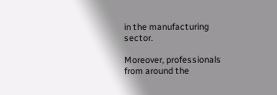in the manufacturing sector.

Moreover, professionals from around the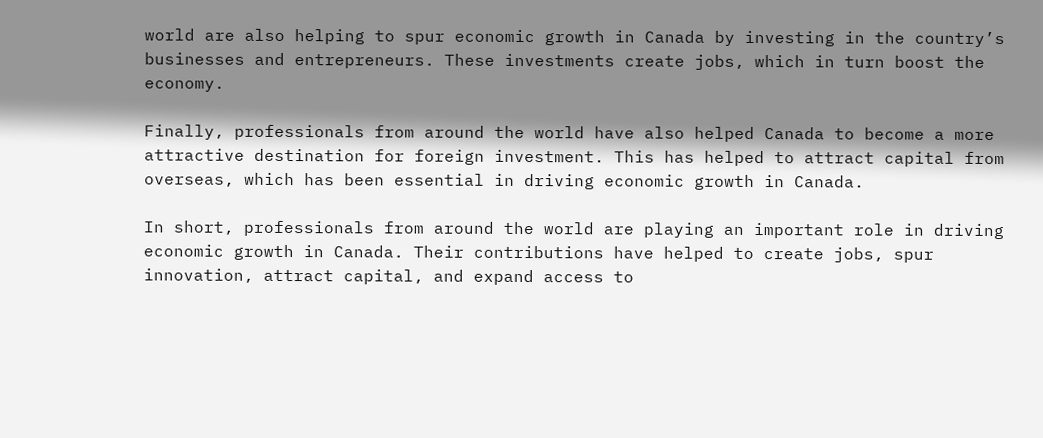world are also helping to spur economic growth in Canada by investing in the country’s businesses and entrepreneurs. These investments create jobs, which in turn boost the economy.

Finally, professionals from around the world have also helped Canada to become a more attractive destination for foreign investment. This has helped to attract capital from overseas, which has been essential in driving economic growth in Canada.

In short, professionals from around the world are playing an important role in driving economic growth in Canada. Their contributions have helped to create jobs, spur innovation, attract capital, and expand access to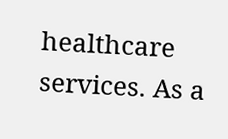healthcare services. As a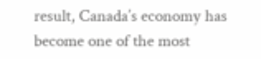result, Canada’s economy has become one of the most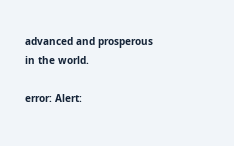advanced and prosperous in the world.

error: Alert: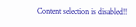Content selection is disabled!!